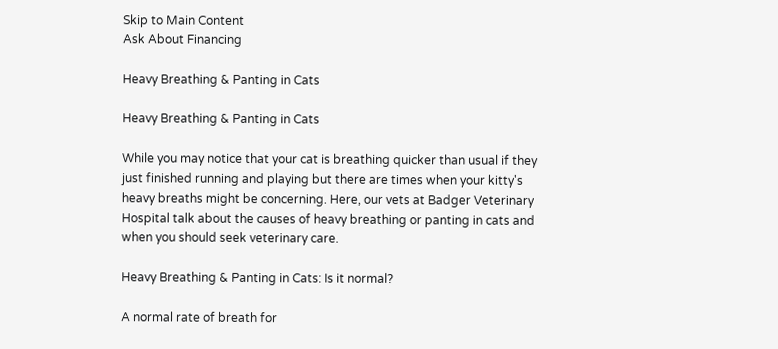Skip to Main Content
Ask About Financing

Heavy Breathing & Panting in Cats

Heavy Breathing & Panting in Cats

While you may notice that your cat is breathing quicker than usual if they just finished running and playing but there are times when your kitty's heavy breaths might be concerning. Here, our vets at Badger Veterinary Hospital talk about the causes of heavy breathing or panting in cats and when you should seek veterinary care.

Heavy Breathing & Panting in Cats: Is it normal?

A normal rate of breath for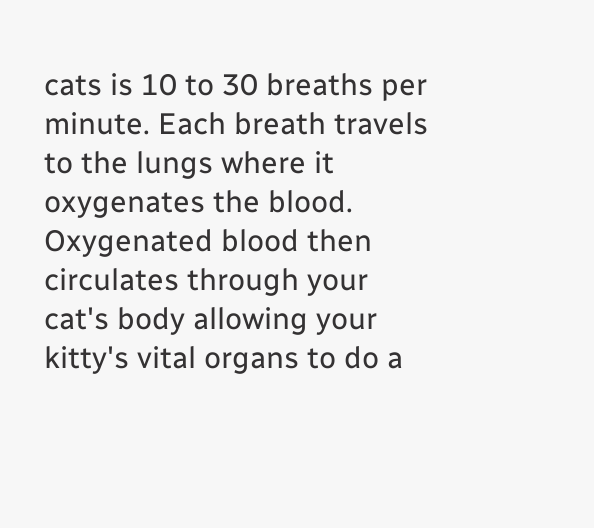cats is 10 to 30 breaths per minute. Each breath travels to the lungs where it oxygenates the blood. Oxygenated blood then circulates through your cat's body allowing your kitty's vital organs to do a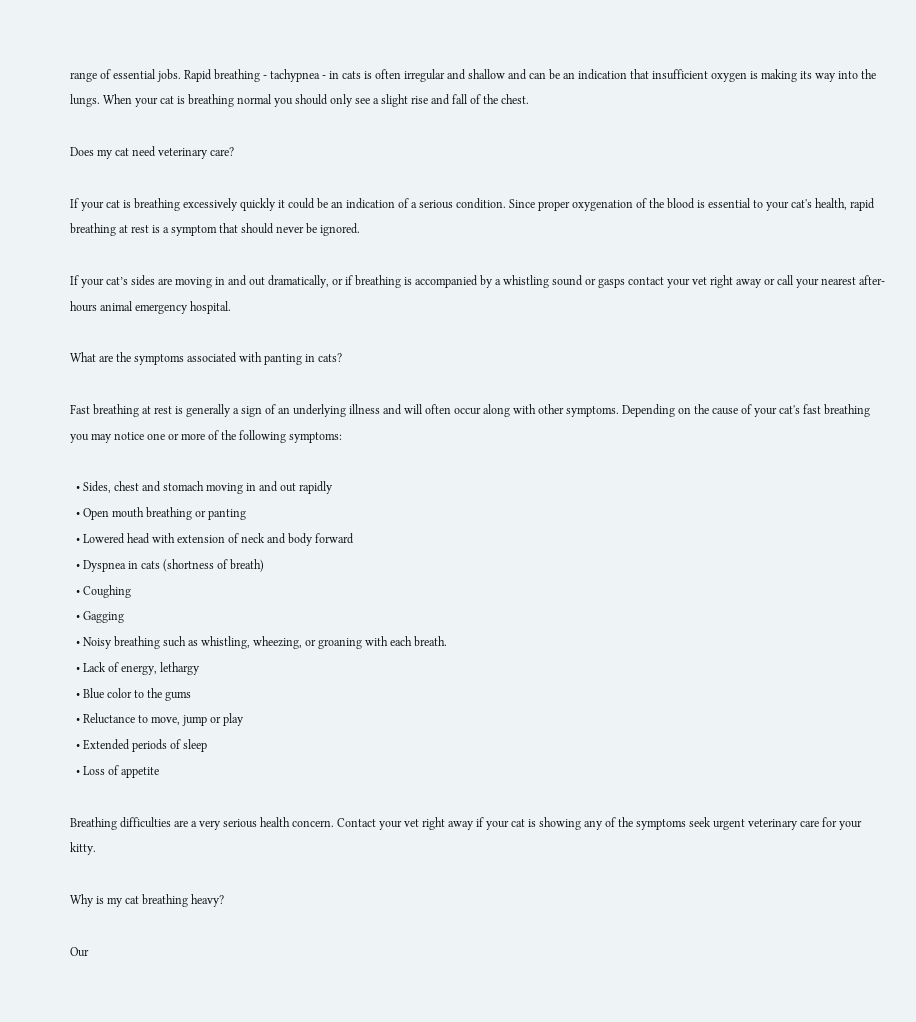range of essential jobs. Rapid breathing - tachypnea - in cats is often irregular and shallow and can be an indication that insufficient oxygen is making its way into the lungs. When your cat is breathing normal you should only see a slight rise and fall of the chest.

Does my cat need veterinary care?

If your cat is breathing excessively quickly it could be an indication of a serious condition. Since proper oxygenation of the blood is essential to your cat's health, rapid breathing at rest is a symptom that should never be ignored.

If your cat’s sides are moving in and out dramatically, or if breathing is accompanied by a whistling sound or gasps contact your vet right away or call your nearest after-hours animal emergency hospital.

What are the symptoms associated with panting in cats?

Fast breathing at rest is generally a sign of an underlying illness and will often occur along with other symptoms. Depending on the cause of your cat's fast breathing you may notice one or more of the following symptoms:

  • Sides, chest and stomach moving in and out rapidly
  • Open mouth breathing or panting
  • Lowered head with extension of neck and body forward
  • Dyspnea in cats (shortness of breath)
  • Coughing
  • Gagging
  • Noisy breathing such as whistling, wheezing, or groaning with each breath.
  • Lack of energy, lethargy
  • Blue color to the gums
  • Reluctance to move, jump or play
  • Extended periods of sleep
  • Loss of appetite

Breathing difficulties are a very serious health concern. Contact your vet right away if your cat is showing any of the symptoms seek urgent veterinary care for your kitty.

Why is my cat breathing heavy?

Our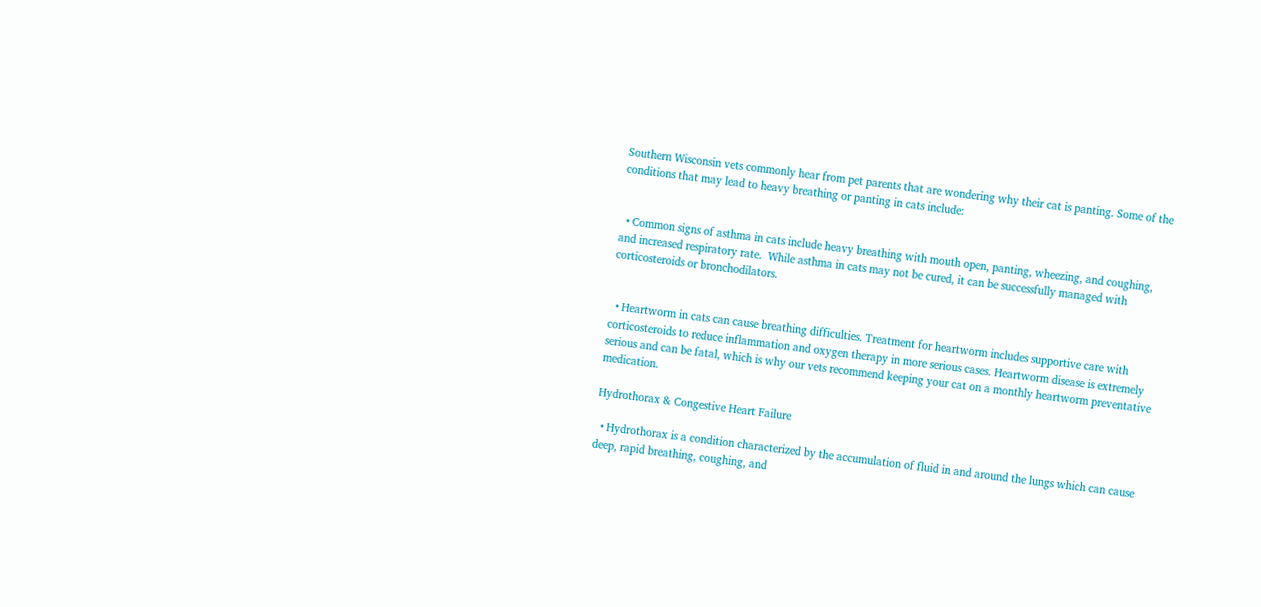Southern Wisconsin vets commonly hear from pet parents that are wondering why their cat is panting. Some of the conditions that may lead to heavy breathing or panting in cats include:


  • Common signs of asthma in cats include heavy breathing with mouth open, panting, wheezing, and coughing, and increased respiratory rate.  While asthma in cats may not be cured, it can be successfully managed with corticosteroids or bronchodilators.


  • Heartworm in cats can cause breathing difficulties. Treatment for heartworm includes supportive care with corticosteroids to reduce inflammation and oxygen therapy in more serious cases. Heartworm disease is extremely serious and can be fatal, which is why our vets recommend keeping your cat on a monthly heartworm preventative medication.

Hydrothorax & Congestive Heart Failure

  • Hydrothorax is a condition characterized by the accumulation of fluid in and around the lungs which can cause deep, rapid breathing, coughing, and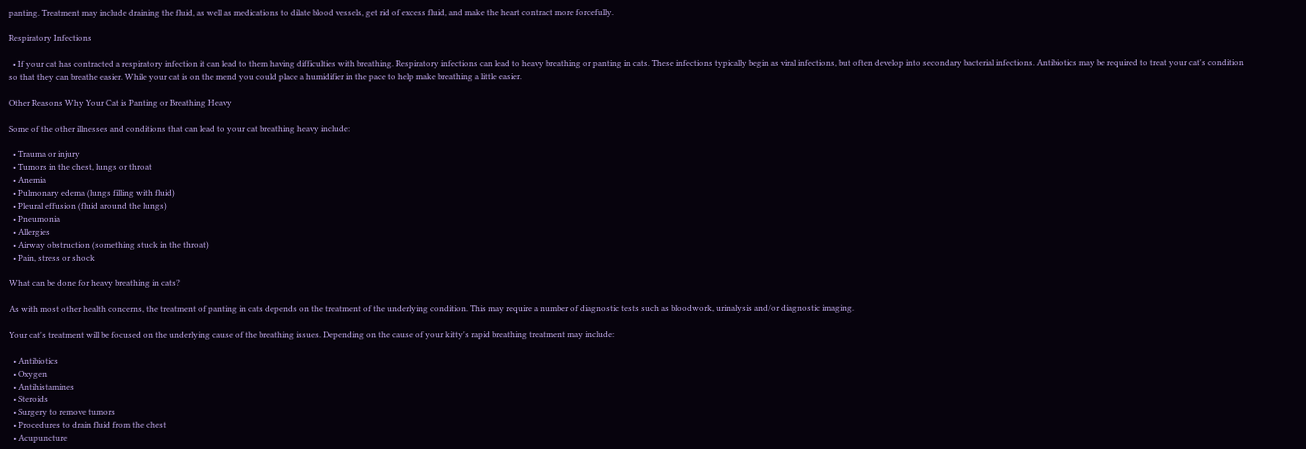panting. Treatment may include draining the fluid, as well as medications to dilate blood vessels, get rid of excess fluid, and make the heart contract more forcefully.

Respiratory Infections

  • If your cat has contracted a respiratory infection it can lead to them having difficulties with breathing. Respiratory infections can lead to heavy breathing or panting in cats. These infections typically begin as viral infections, but often develop into secondary bacterial infections. Antibiotics may be required to treat your cat's condition so that they can breathe easier. While your cat is on the mend you could place a humidifier in the pace to help make breathing a little easier.

Other Reasons Why Your Cat is Panting or Breathing Heavy

Some of the other illnesses and conditions that can lead to your cat breathing heavy include:

  • Trauma or injury
  • Tumors in the chest, lungs or throat
  • Anemia
  • Pulmonary edema (lungs filling with fluid)
  • Pleural effusion (fluid around the lungs)
  • Pneumonia
  • Allergies
  • Airway obstruction (something stuck in the throat)
  • Pain, stress or shock

What can be done for heavy breathing in cats?

As with most other health concerns, the treatment of panting in cats depends on the treatment of the underlying condition. This may require a number of diagnostic tests such as bloodwork, urinalysis and/or diagnostic imaging.

Your cat's treatment will be focused on the underlying cause of the breathing issues. Depending on the cause of your kitty's rapid breathing treatment may include:

  • Antibiotics
  • Oxygen
  • Antihistamines
  • Steroids
  • Surgery to remove tumors
  • Procedures to drain fluid from the chest
  • Acupuncture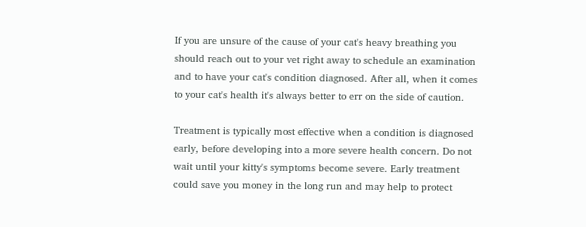If you are unsure of the cause of your cat's heavy breathing you should reach out to your vet right away to schedule an examination and to have your cat's condition diagnosed. After all, when it comes to your cat's health it's always better to err on the side of caution.

Treatment is typically most effective when a condition is diagnosed early, before developing into a more severe health concern. Do not wait until your kitty's symptoms become severe. Early treatment could save you money in the long run and may help to protect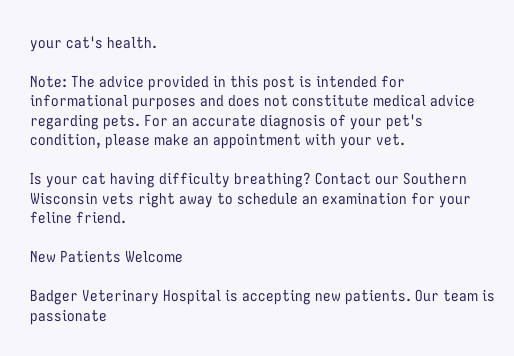your cat's health.

Note: The advice provided in this post is intended for informational purposes and does not constitute medical advice regarding pets. For an accurate diagnosis of your pet's condition, please make an appointment with your vet.

Is your cat having difficulty breathing? Contact our Southern Wisconsin vets right away to schedule an examination for your feline friend.

New Patients Welcome

Badger Veterinary Hospital is accepting new patients. Our team is passionate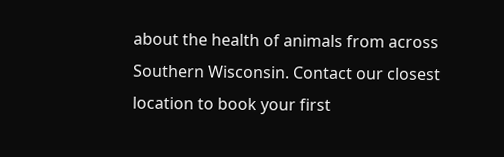about the health of animals from across Southern Wisconsin. Contact our closest location to book your first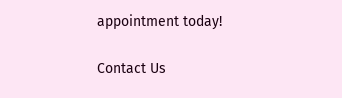appointment today!

Contact Us